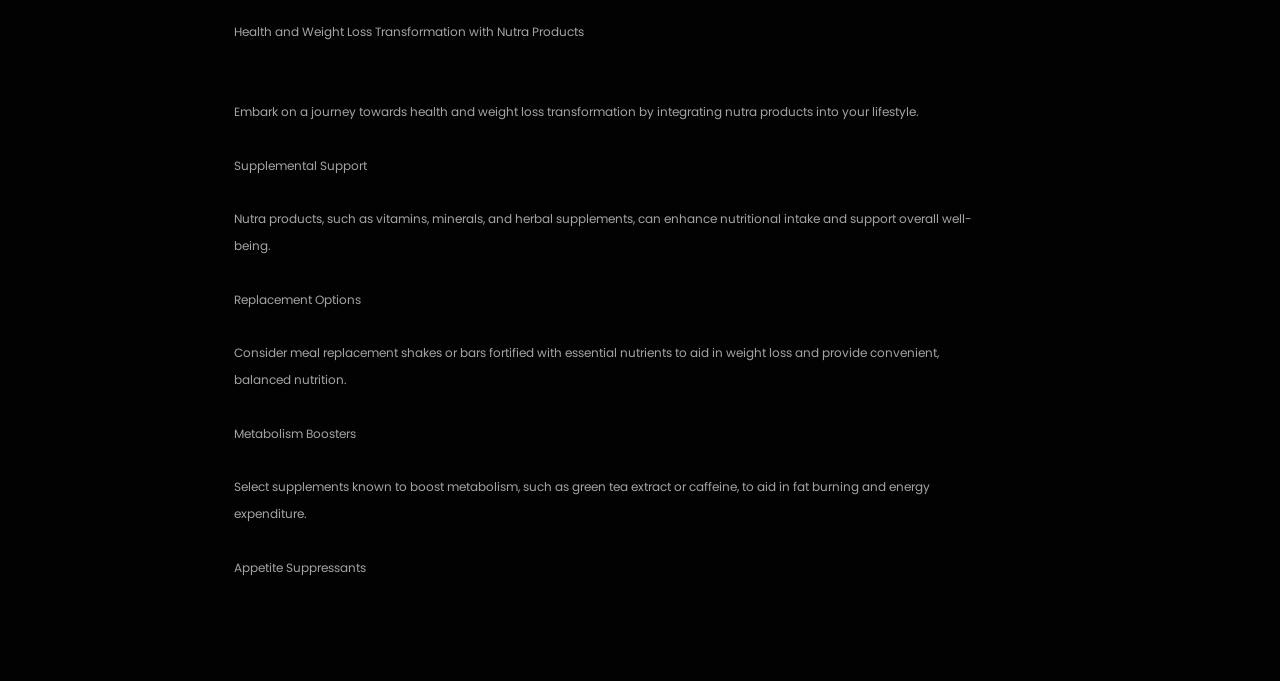Health and Weight Loss Transformation with Nutra Products


Embark on a journey towards health and weight loss transformation by integrating nutra products into your lifestyle.

Supplemental Support

Nutra products, such as vitamins, minerals, and herbal supplements, can enhance nutritional intake and support overall well-being.

Replacement Options

Consider meal replacement shakes or bars fortified with essential nutrients to aid in weight loss and provide convenient, balanced nutrition.

Metabolism Boosters

Select supplements known to boost metabolism, such as green tea extract or caffeine, to aid in fat burning and energy expenditure.

Appetite Suppressants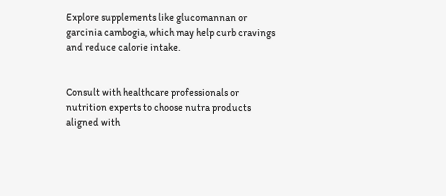Explore supplements like glucomannan or garcinia cambogia, which may help curb cravings and reduce calorie intake.


Consult with healthcare professionals or nutrition experts to choose nutra products aligned with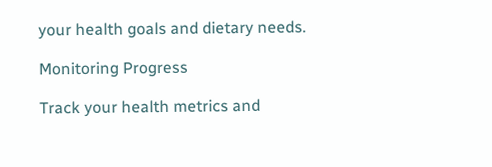your health goals and dietary needs.

Monitoring Progress

Track your health metrics and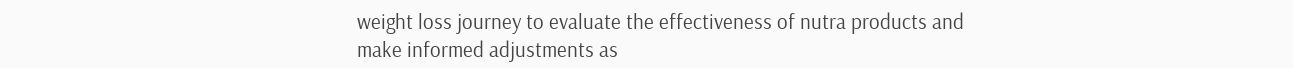weight loss journey to evaluate the effectiveness of nutra products and make informed adjustments as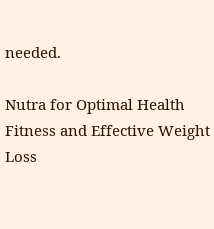needed.

Nutra for Optimal Health Fitness and Effective Weight Loss